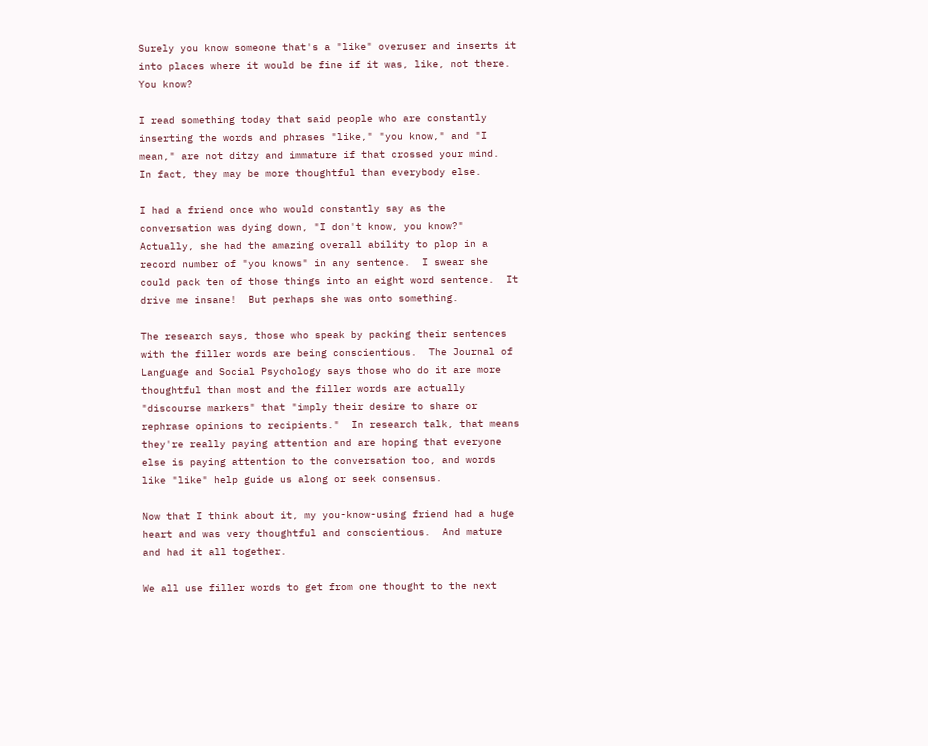Surely you know someone that's a "like" overuser and inserts it into places where it would be fine if it was, like, not there.  You know?

I read something today that said people who are constantly inserting the words and phrases "like," "you know," and "I mean," are not ditzy and immature if that crossed your mind.  In fact, they may be more thoughtful than everybody else.

I had a friend once who would constantly say as the conversation was dying down, "I don't know, you know?"  Actually, she had the amazing overall ability to plop in a record number of "you knows" in any sentence.  I swear she could pack ten of those things into an eight word sentence.  It drive me insane!  But perhaps she was onto something.

The research says, those who speak by packing their sentences with the filler words are being conscientious.  The Journal of Language and Social Psychology says those who do it are more thoughtful than most and the filler words are actually "discourse markers" that "imply their desire to share or rephrase opinions to recipients."  In research talk, that means they're really paying attention and are hoping that everyone else is paying attention to the conversation too, and words like "like" help guide us along or seek consensus.

Now that I think about it, my you-know-using friend had a huge heart and was very thoughtful and conscientious.  And mature and had it all together.

We all use filler words to get from one thought to the next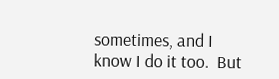sometimes, and I know I do it too.  But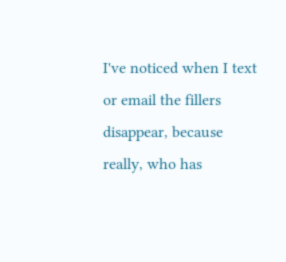I've noticed when I text or email the fillers disappear, because really, who has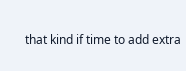that kind if time to add extra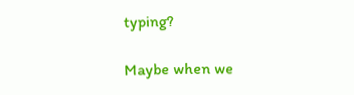typing?

Maybe when we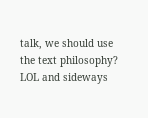talk, we should use the text philosophy?  LOL and sideways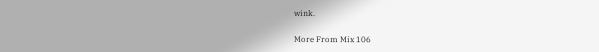wink.

More From Mix 106